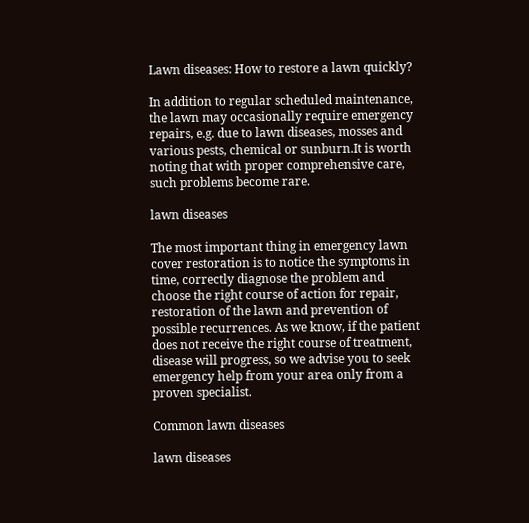Lawn diseases: How to restore a lawn quickly?

In addition to regular scheduled maintenance, the lawn may occasionally require emergency repairs, e.g. due to lawn diseases, mosses and various pests, chemical or sunburn.It is worth noting that with proper comprehensive care, such problems become rare.

lawn diseases

The most important thing in emergency lawn cover restoration is to notice the symptoms in time, correctly diagnose the problem and choose the right course of action for repair, restoration of the lawn and prevention of possible recurrences. As we know, if the patient does not receive the right course of treatment,  disease will progress, so we advise you to seek emergency help from your area only from a proven specialist.

Common lawn diseases

lawn diseases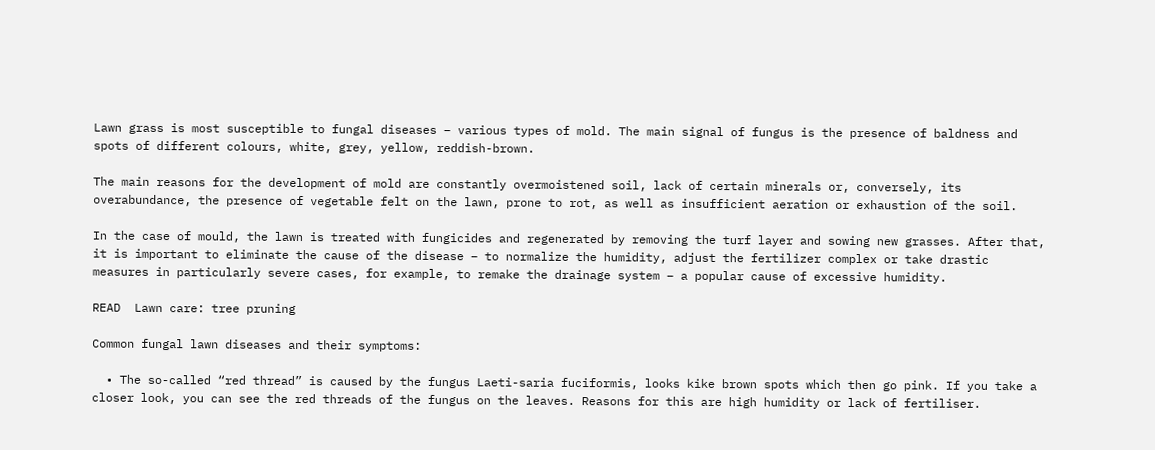Lawn grass is most susceptible to fungal diseases – various types of mold. The main signal of fungus is the presence of baldness and spots of different colours, white, grey, yellow, reddish-brown.

The main reasons for the development of mold are constantly overmoistened soil, lack of certain minerals or, conversely, its overabundance, the presence of vegetable felt on the lawn, prone to rot, as well as insufficient aeration or exhaustion of the soil.

In the case of mould, the lawn is treated with fungicides and regenerated by removing the turf layer and sowing new grasses. After that, it is important to eliminate the cause of the disease – to normalize the humidity, adjust the fertilizer complex or take drastic measures in particularly severe cases, for example, to remake the drainage system – a popular cause of excessive humidity.

READ  Lawn care: tree pruning

Common fungal lawn diseases and their symptoms:

  • The so-called “red thread” is caused by the fungus Laeti-saria fuciformis, looks kike brown spots which then go pink. If you take a closer look, you can see the red threads of the fungus on the leaves. Reasons for this are high humidity or lack of fertiliser.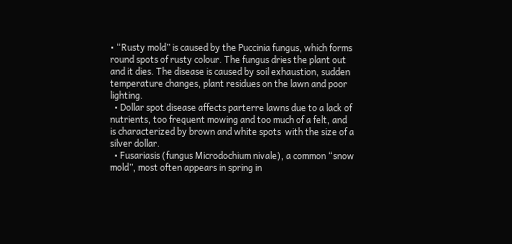• “Rusty mold” is caused by the Puccinia fungus, which forms round spots of rusty colour. The fungus dries the plant out and it dies. The disease is caused by soil exhaustion, sudden temperature changes, plant residues on the lawn and poor lighting.
  • Dollar spot disease affects parterre lawns due to a lack of nutrients, too frequent mowing and too much of a felt, and is characterized by brown and white spots  with the size of a silver dollar.
  • Fusariasis (fungus Microdochium nivale), a common “snow mold”, most often appears in spring in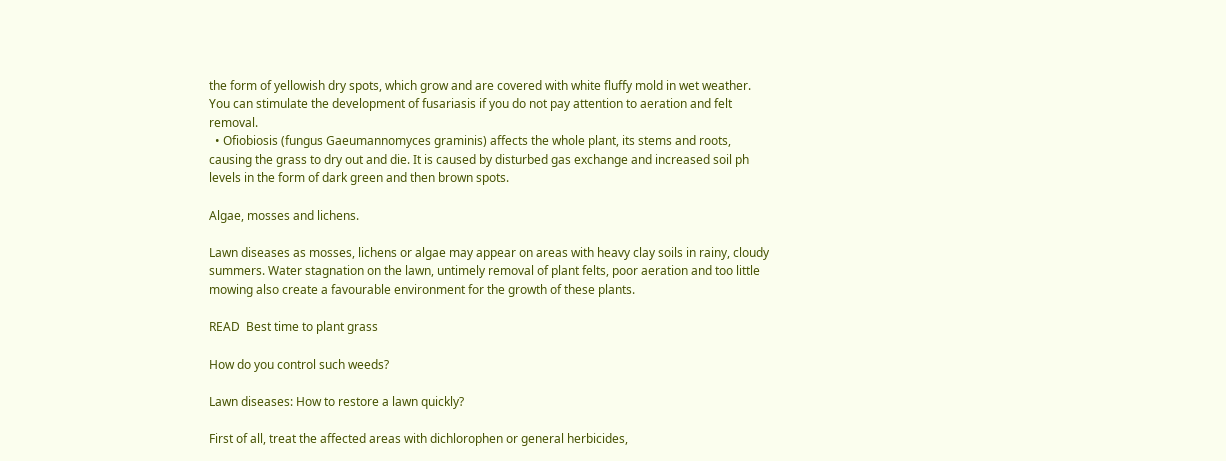the form of yellowish dry spots, which grow and are covered with white fluffy mold in wet weather. You can stimulate the development of fusariasis if you do not pay attention to aeration and felt removal.
  • Ofiobiosis (fungus Gaeumannomyces graminis) affects the whole plant, its stems and roots, causing the grass to dry out and die. It is caused by disturbed gas exchange and increased soil ph levels in the form of dark green and then brown spots.

Algae, mosses and lichens.

Lawn diseases as mosses, lichens or algae may appear on areas with heavy clay soils in rainy, cloudy summers. Water stagnation on the lawn, untimely removal of plant felts, poor aeration and too little mowing also create a favourable environment for the growth of these plants.

READ  Best time to plant grass

How do you control such weeds?

Lawn diseases: How to restore a lawn quickly?

First of all, treat the affected areas with dichlorophen or general herbicides,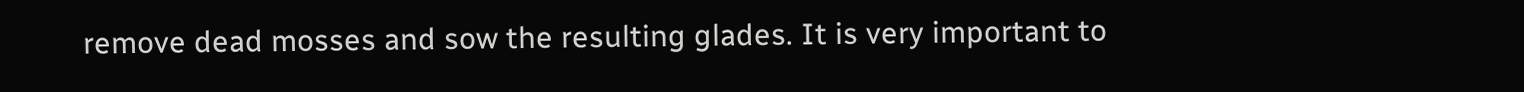remove dead mosses and sow the resulting glades. It is very important to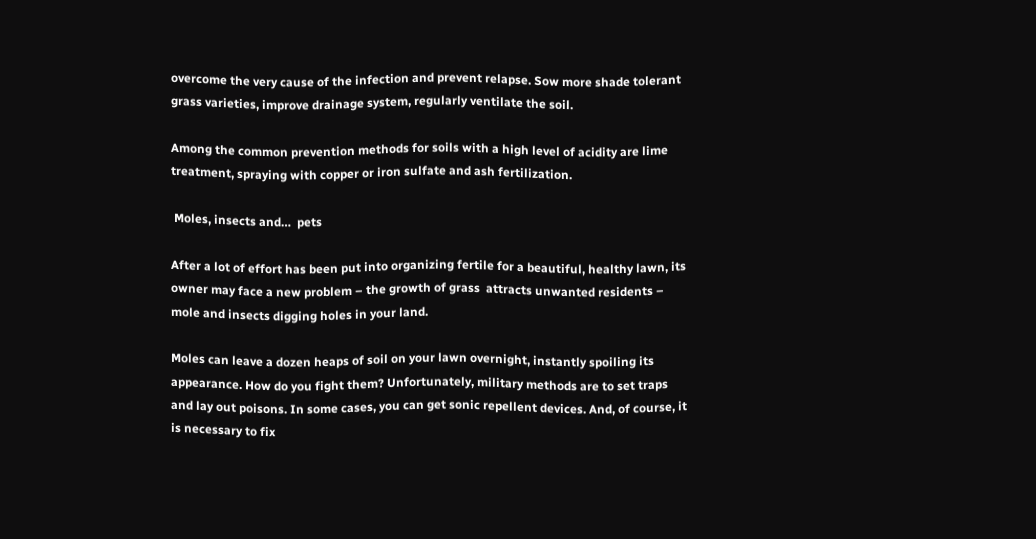overcome the very cause of the infection and prevent relapse. Sow more shade tolerant grass varieties, improve drainage system, regularly ventilate the soil.

Among the common prevention methods for soils with a high level of acidity are lime treatment, spraying with copper or iron sulfate and ash fertilization.

 Moles, insects and…  pets

After a lot of effort has been put into organizing fertile for a beautiful, healthy lawn, its owner may face a new problem – the growth of grass  attracts unwanted residents – mole and insects digging holes in your land.

Moles can leave a dozen heaps of soil on your lawn overnight, instantly spoiling its appearance. How do you fight them? Unfortunately, military methods are to set traps and lay out poisons. In some cases, you can get sonic repellent devices. And, of course, it is necessary to fix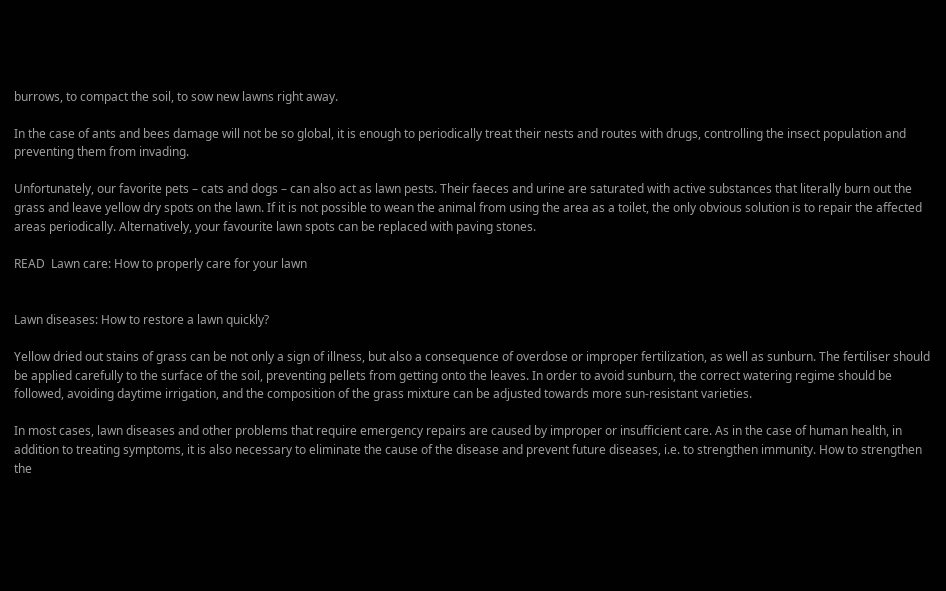burrows, to compact the soil, to sow new lawns right away.

In the case of ants and bees damage will not be so global, it is enough to periodically treat their nests and routes with drugs, controlling the insect population and preventing them from invading.

Unfortunately, our favorite pets – cats and dogs – can also act as lawn pests. Their faeces and urine are saturated with active substances that literally burn out the grass and leave yellow dry spots on the lawn. If it is not possible to wean the animal from using the area as a toilet, the only obvious solution is to repair the affected areas periodically. Alternatively, your favourite lawn spots can be replaced with paving stones.

READ  Lawn care: How to properly care for your lawn


Lawn diseases: How to restore a lawn quickly?

Yellow dried out stains of grass can be not only a sign of illness, but also a consequence of overdose or improper fertilization, as well as sunburn. The fertiliser should be applied carefully to the surface of the soil, preventing pellets from getting onto the leaves. In order to avoid sunburn, the correct watering regime should be followed, avoiding daytime irrigation, and the composition of the grass mixture can be adjusted towards more sun-resistant varieties.

In most cases, lawn diseases and other problems that require emergency repairs are caused by improper or insufficient care. As in the case of human health, in addition to treating symptoms, it is also necessary to eliminate the cause of the disease and prevent future diseases, i.e. to strengthen immunity. How to strengthen the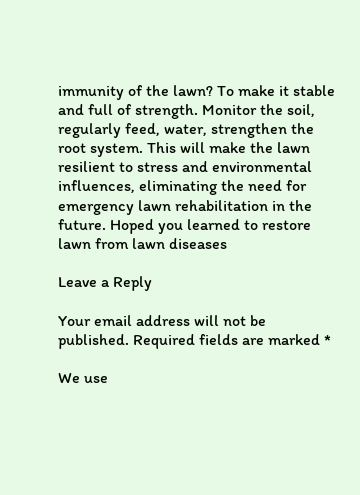immunity of the lawn? To make it stable and full of strength. Monitor the soil, regularly feed, water, strengthen the root system. This will make the lawn resilient to stress and environmental influences, eliminating the need for emergency lawn rehabilitation in the future. Hoped you learned to restore lawn from lawn diseases

Leave a Reply

Your email address will not be published. Required fields are marked *

We use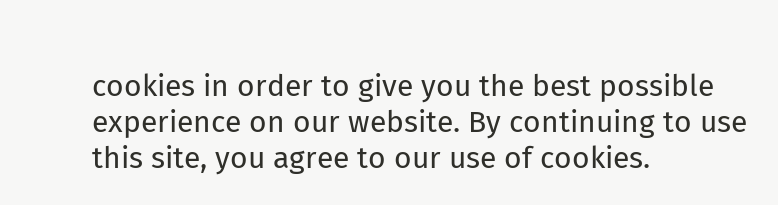cookies in order to give you the best possible experience on our website. By continuing to use this site, you agree to our use of cookies.